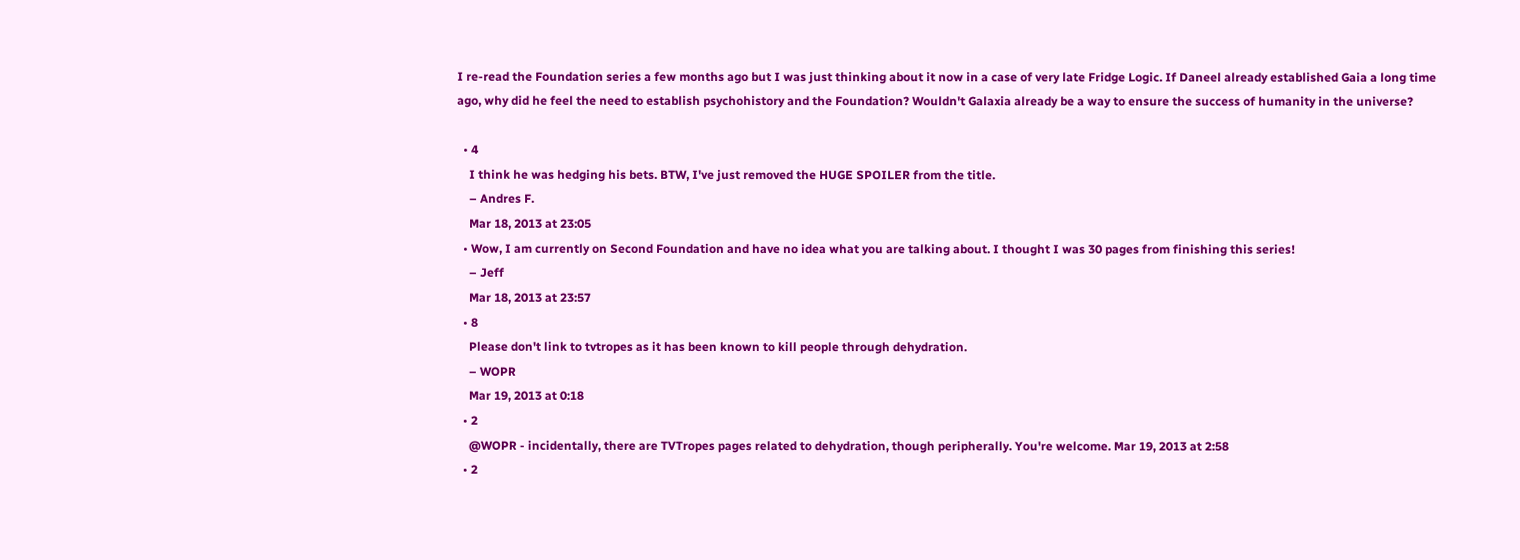I re-read the Foundation series a few months ago but I was just thinking about it now in a case of very late Fridge Logic. If Daneel already established Gaia a long time ago, why did he feel the need to establish psychohistory and the Foundation? Wouldn't Galaxia already be a way to ensure the success of humanity in the universe?

  • 4
    I think he was hedging his bets. BTW, I've just removed the HUGE SPOILER from the title.
    – Andres F.
    Mar 18, 2013 at 23:05
  • Wow, I am currently on Second Foundation and have no idea what you are talking about. I thought I was 30 pages from finishing this series!
    – Jeff
    Mar 18, 2013 at 23:57
  • 8
    Please don't link to tvtropes as it has been known to kill people through dehydration.
    – WOPR
    Mar 19, 2013 at 0:18
  • 2
    @WOPR - incidentally, there are TVTropes pages related to dehydration, though peripherally. You're welcome. Mar 19, 2013 at 2:58
  • 2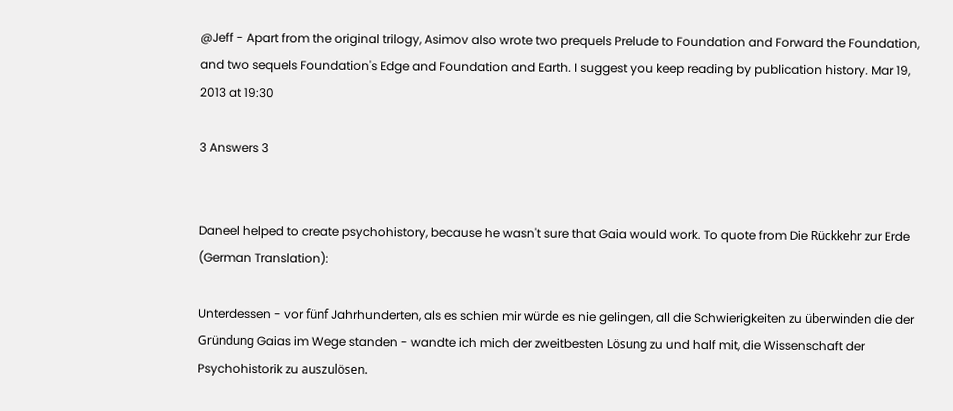@Jeff - Apart from the original trilogy, Asimov also wrote two prequels Prelude to Foundation and Forward the Foundation, and two sequels Foundation's Edge and Foundation and Earth. I suggest you keep reading by publication history. Mar 19, 2013 at 19:30

3 Answers 3


Daneel helped to create psychohistory, because he wasn't sure that Gaia would work. To quote from Die Rückkehr zur Erde (German Translation):

Unterdessen - vor fünf Jahrhunderten, als es schien mir würde es nie gelingen, all die Schwierigkeiten zu überwinden die der Gründung Gaias im Wege standen - wandte ich mich der zweitbesten Lösung zu und half mit, die Wissenschaft der Psychohistorik zu auszulösen.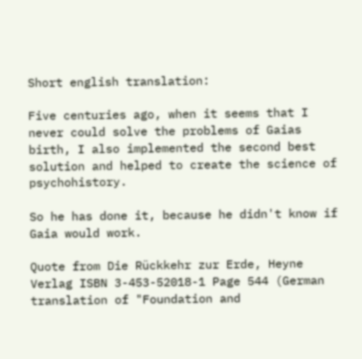Short english translation:

Five centuries ago, when it seems that I never could solve the problems of Gaias birth, I also implemented the second best solution and helped to create the science of psychohistory.

So he has done it, because he didn't know if Gaia would work.

Quote from Die Rückkehr zur Erde, Heyne Verlag ISBN 3-453-52018-1 Page 544 (German translation of "Foundation and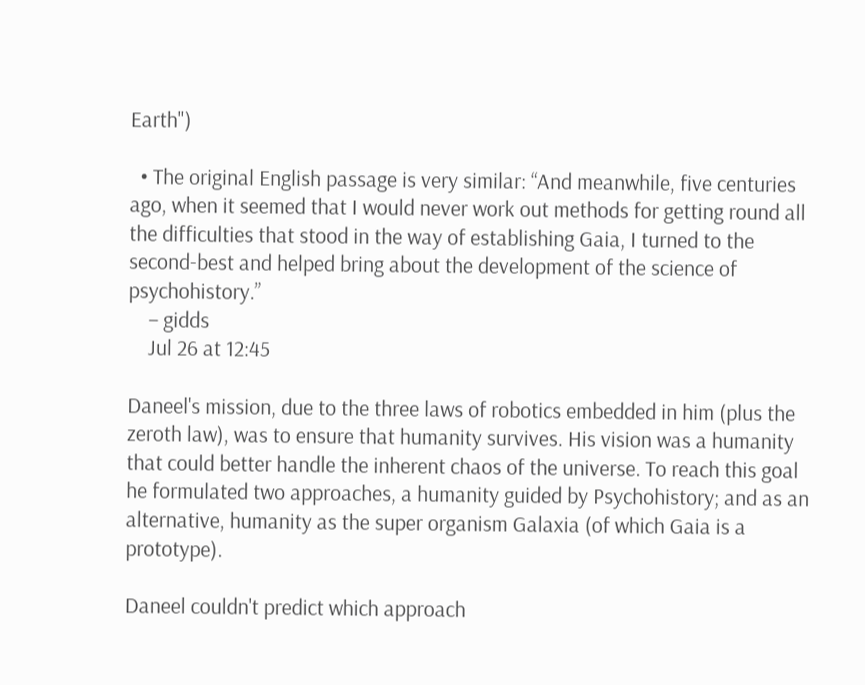Earth")

  • The original English passage is very similar: “And meanwhile, five centuries ago, when it seemed that I would never work out methods for getting round all the difficulties that stood in the way of establishing Gaia, I turned to the second-best and helped bring about the development of the science of psychohistory.”
    – gidds
    Jul 26 at 12:45

Daneel's mission, due to the three laws of robotics embedded in him (plus the zeroth law), was to ensure that humanity survives. His vision was a humanity that could better handle the inherent chaos of the universe. To reach this goal he formulated two approaches, a humanity guided by Psychohistory; and as an alternative, humanity as the super organism Galaxia (of which Gaia is a prototype).

Daneel couldn't predict which approach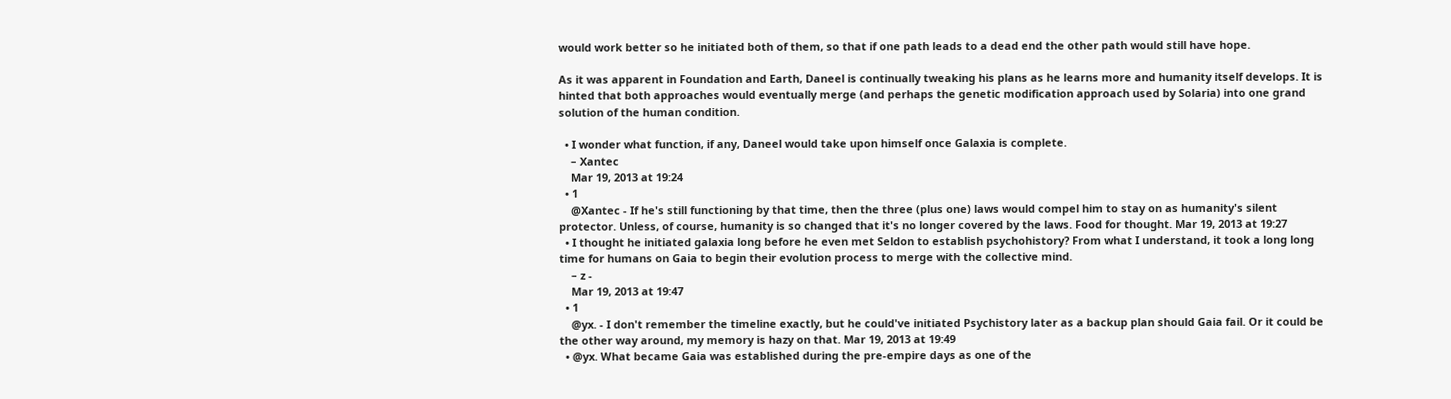would work better so he initiated both of them, so that if one path leads to a dead end the other path would still have hope.

As it was apparent in Foundation and Earth, Daneel is continually tweaking his plans as he learns more and humanity itself develops. It is hinted that both approaches would eventually merge (and perhaps the genetic modification approach used by Solaria) into one grand solution of the human condition.

  • I wonder what function, if any, Daneel would take upon himself once Galaxia is complete.
    – Xantec
    Mar 19, 2013 at 19:24
  • 1
    @Xantec - If he's still functioning by that time, then the three (plus one) laws would compel him to stay on as humanity's silent protector. Unless, of course, humanity is so changed that it's no longer covered by the laws. Food for thought. Mar 19, 2013 at 19:27
  • I thought he initiated galaxia long before he even met Seldon to establish psychohistory? From what I understand, it took a long long time for humans on Gaia to begin their evolution process to merge with the collective mind.
    – z -
    Mar 19, 2013 at 19:47
  • 1
    @yx. - I don't remember the timeline exactly, but he could've initiated Psychistory later as a backup plan should Gaia fail. Or it could be the other way around, my memory is hazy on that. Mar 19, 2013 at 19:49
  • @yx. What became Gaia was established during the pre-empire days as one of the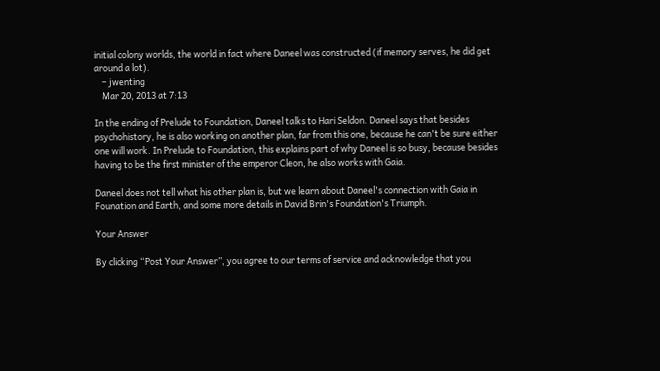initial colony worlds, the world in fact where Daneel was constructed (if memory serves, he did get around a lot).
    – jwenting
    Mar 20, 2013 at 7:13

In the ending of Prelude to Foundation, Daneel talks to Hari Seldon. Daneel says that besides psychohistory, he is also working on another plan, far from this one, because he can't be sure either one will work. In Prelude to Foundation, this explains part of why Daneel is so busy, because besides having to be the first minister of the emperor Cleon, he also works with Gaia.

Daneel does not tell what his other plan is, but we learn about Daneel's connection with Gaia in Founation and Earth, and some more details in David Brin's Foundation's Triumph.

Your Answer

By clicking “Post Your Answer”, you agree to our terms of service and acknowledge that you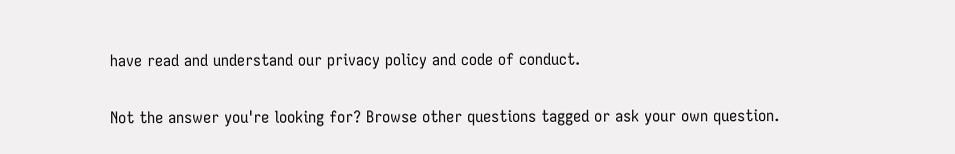have read and understand our privacy policy and code of conduct.

Not the answer you're looking for? Browse other questions tagged or ask your own question.